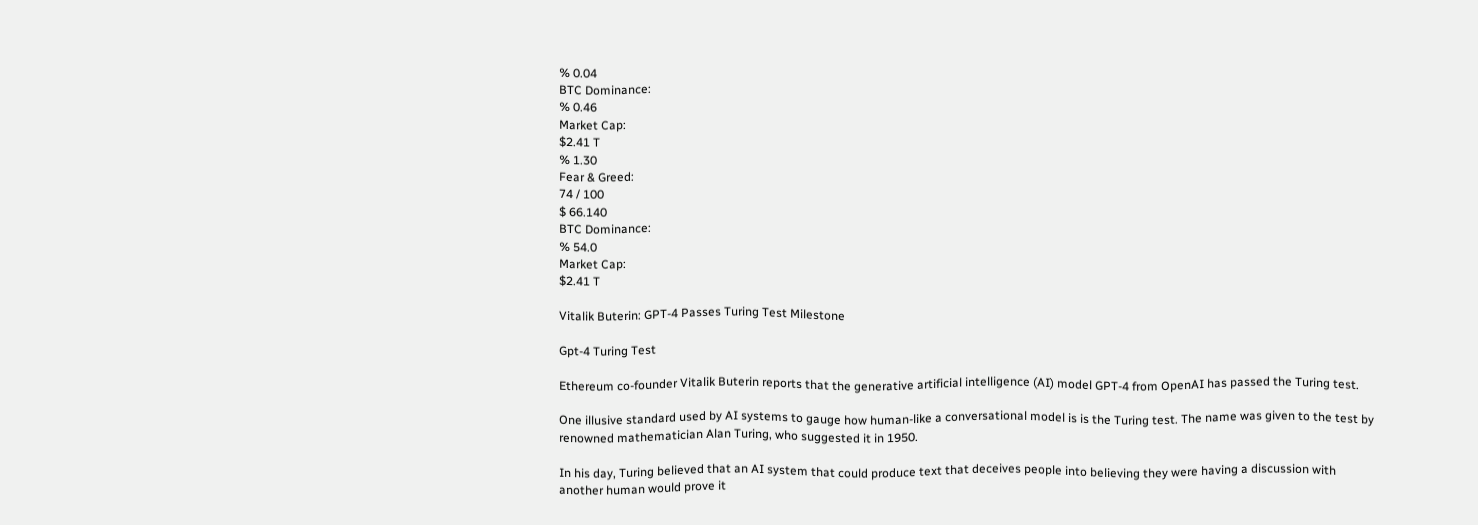% 0.04
BTC Dominance:
% 0.46
Market Cap:
$2.41 T
% 1.30
Fear & Greed:
74 / 100
$ 66.140
BTC Dominance:
% 54.0
Market Cap:
$2.41 T

Vitalik Buterin: GPT-4 Passes Turing Test Milestone

Gpt-4 Turing Test

Ethereum co-founder Vitalik Buterin reports that the generative artificial intelligence (AI) model GPT-4 from OpenAI has passed the Turing test.

One illusive standard used by AI systems to gauge how human-like a conversational model is is the Turing test. The name was given to the test by renowned mathematician Alan Turing, who suggested it in 1950.

In his day, Turing believed that an AI system that could produce text that deceives people into believing they were having a discussion with another human would prove it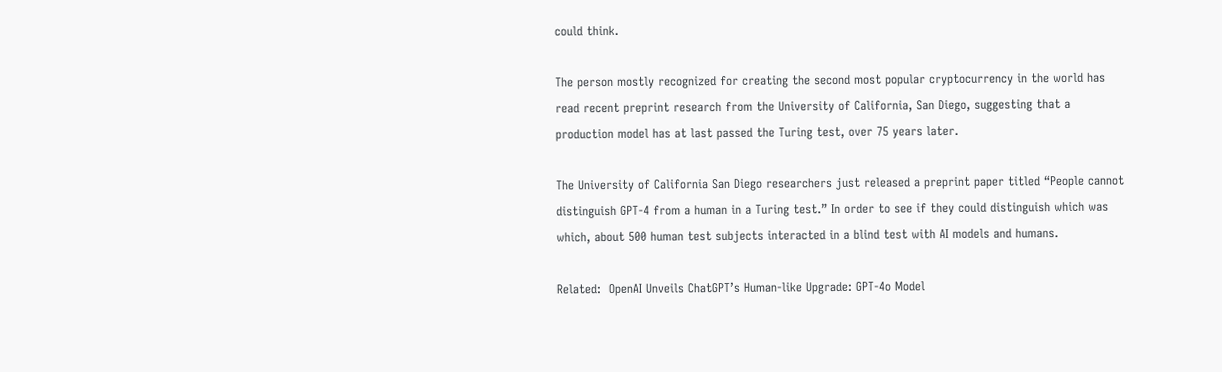could think.

The person mostly recognized for creating the second most popular cryptocurrency in the world has read recent preprint research from the University of California, San Diego, suggesting that a production model has at last passed the Turing test, over 75 years later.

The University of California San Diego researchers just released a preprint paper titled “People cannot distinguish GPT-4 from a human in a Turing test.” In order to see if they could distinguish which was which, about 500 human test subjects interacted in a blind test with AI models and humans.

Related:  OpenAI Unveils ChatGPT’s Human-like Upgrade: GPT-4o Model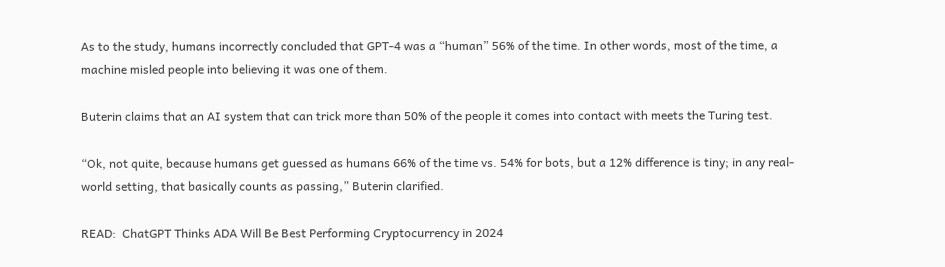As to the study, humans incorrectly concluded that GPT-4 was a “human” 56% of the time. In other words, most of the time, a machine misled people into believing it was one of them.

Buterin claims that an AI system that can trick more than 50% of the people it comes into contact with meets the Turing test.

“Ok, not quite, because humans get guessed as humans 66% of the time vs. 54% for bots, but a 12% difference is tiny; in any real-world setting, that basically counts as passing,” Buterin clarified.

READ:  ChatGPT Thinks ADA Will Be Best Performing Cryptocurrency in 2024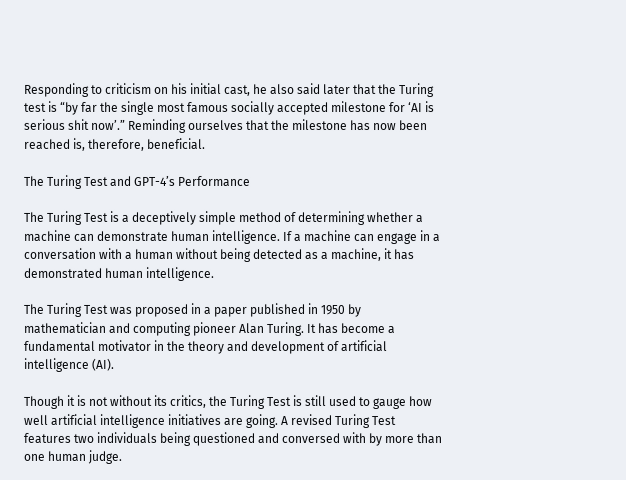Responding to criticism on his initial cast, he also said later that the Turing test is “by far the single most famous socially accepted milestone for ‘AI is serious shit now’.” Reminding ourselves that the milestone has now been reached is, therefore, beneficial.

The Turing Test and GPT-4’s Performance

The Turing Test is a deceptively simple method of determining whether a machine can demonstrate human intelligence. If a machine can engage in a conversation with a human without being detected as a machine, it has demonstrated human intelligence.

The Turing Test was proposed in a paper published in 1950 by mathematician and computing pioneer Alan Turing. It has become a fundamental motivator in the theory and development of artificial intelligence (AI).

Though it is not without its critics, the Turing Test is still used to gauge how well artificial intelligence initiatives are going. A revised Turing Test features two individuals being questioned and conversed with by more than one human judge.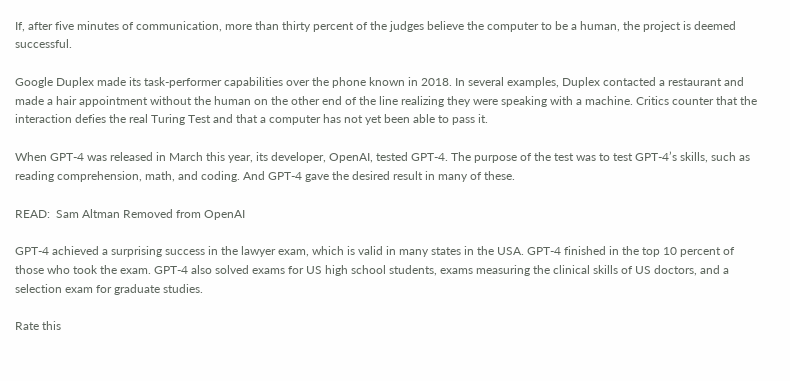If, after five minutes of communication, more than thirty percent of the judges believe the computer to be a human, the project is deemed successful.

Google Duplex made its task-performer capabilities over the phone known in 2018. In several examples, Duplex contacted a restaurant and made a hair appointment without the human on the other end of the line realizing they were speaking with a machine. Critics counter that the interaction defies the real Turing Test and that a computer has not yet been able to pass it.

When GPT-4 was released in March this year, its developer, OpenAI, tested GPT-4. The purpose of the test was to test GPT-4’s skills, such as reading comprehension, math, and coding. And GPT-4 gave the desired result in many of these.

READ:  Sam Altman Removed from OpenAI

GPT-4 achieved a surprising success in the lawyer exam, which is valid in many states in the USA. GPT-4 finished in the top 10 percent of those who took the exam. GPT-4 also solved exams for US high school students, exams measuring the clinical skills of US doctors, and a selection exam for graduate studies.

Rate this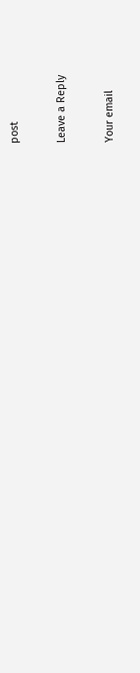post

Leave a Reply

Your email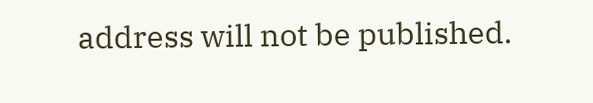address will not be published.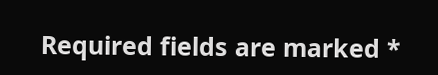Required fields are marked *